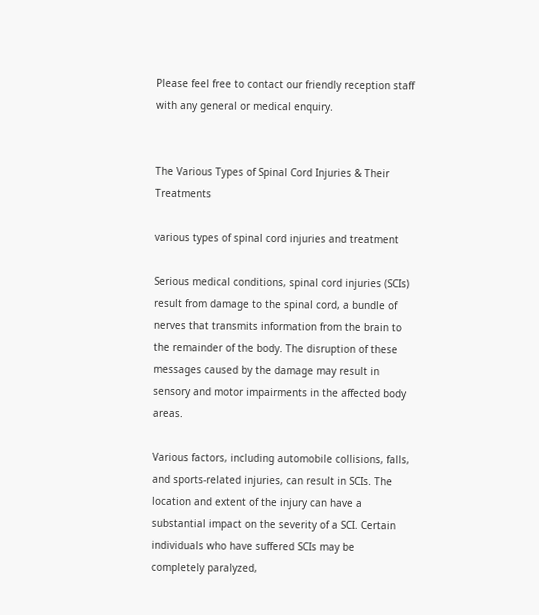Please feel free to contact our friendly reception staff with any general or medical enquiry.


The Various Types of Spinal Cord Injuries & Their Treatments

various types of spinal cord injuries and treatment

Serious medical conditions, spinal cord injuries (SCIs) result from damage to the spinal cord, a bundle of nerves that transmits information from the brain to the remainder of the body. The disruption of these messages caused by the damage may result in sensory and motor impairments in the affected body areas.

Various factors, including automobile collisions, falls, and sports-related injuries, can result in SCIs. The location and extent of the injury can have a substantial impact on the severity of a SCI. Certain individuals who have suffered SCIs may be completely paralyzed,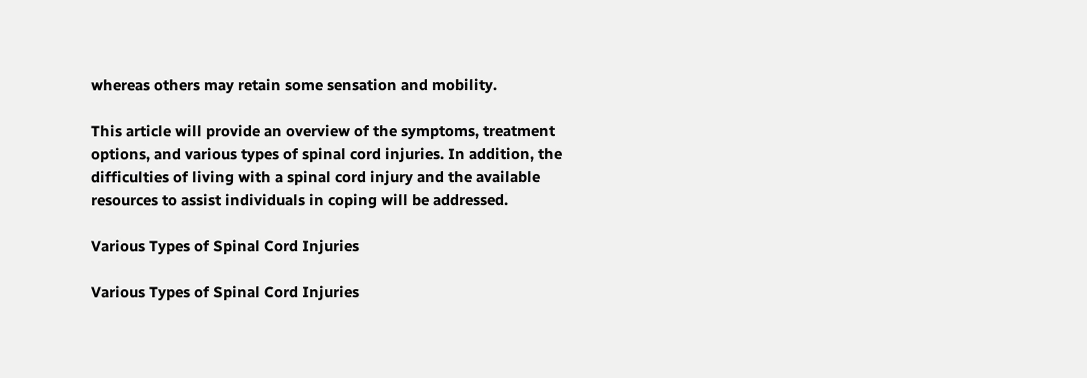whereas others may retain some sensation and mobility.

This article will provide an overview of the symptoms, treatment options, and various types of spinal cord injuries. In addition, the difficulties of living with a spinal cord injury and the available resources to assist individuals in coping will be addressed.

Various Types of Spinal Cord Injuries

Various Types of Spinal Cord Injuries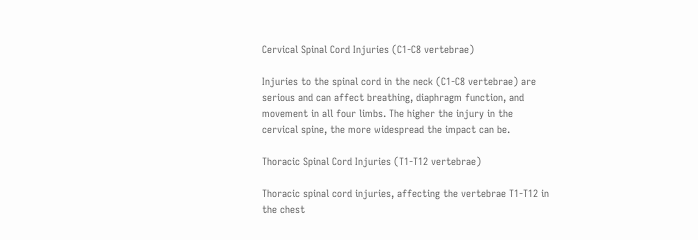Cervical Spinal Cord Injuries (C1-C8 vertebrae)

Injuries to the spinal cord in the neck (C1-C8 vertebrae) are serious and can affect breathing, diaphragm function, and movement in all four limbs. The higher the injury in the cervical spine, the more widespread the impact can be.

Thoracic Spinal Cord Injuries (T1-T12 vertebrae)

Thoracic spinal cord injuries, affecting the vertebrae T1-T12 in the chest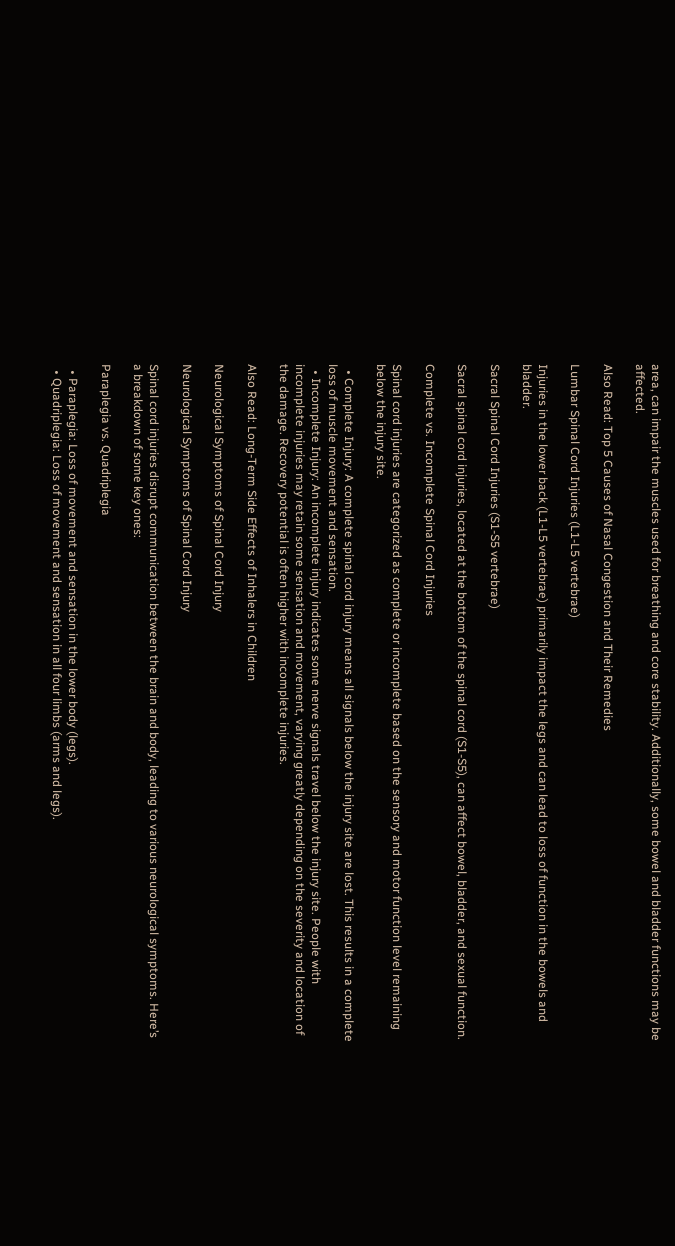area, can impair the muscles used for breathing and core stability. Additionally, some bowel and bladder functions may be affected.

Also Read: Top 5 Causes of Nasal Congestion and Their Remedies

Lumbar Spinal Cord Injuries (L1-L5 vertebrae)

Injuries in the lower back (L1-L5 vertebrae) primarily impact the legs and can lead to loss of function in the bowels and bladder.

Sacral Spinal Cord Injuries (S1-S5 vertebrae)

Sacral spinal cord injuries, located at the bottom of the spinal cord (S1-S5), can affect bowel, bladder, and sexual function.

Complete vs. Incomplete Spinal Cord Injuries

Spinal cord injuries are categorized as complete or incomplete based on the sensory and motor function level remaining below the injury site.

  • Complete Injury: A complete spinal cord injury means all signals below the injury site are lost. This results in a complete loss of muscle movement and sensation.
  • Incomplete Injury: An incomplete injury indicates some nerve signals travel below the injury site. People with incomplete injuries may retain some sensation and movement, varying greatly depending on the severity and location of the damage. Recovery potential is often higher with incomplete injuries.

Also Read: Long-Term Side Effects of Inhalers in Children

Neurological Symptoms of Spinal Cord Injury

Neurological Symptoms of Spinal Cord Injury

Spinal cord injuries disrupt communication between the brain and body, leading to various neurological symptoms. Here’s a breakdown of some key ones:

Paraplegia vs. Quadriplegia

  • Paraplegia: Loss of movement and sensation in the lower body (legs).
  • Quadriplegia: Loss of movement and sensation in all four limbs (arms and legs).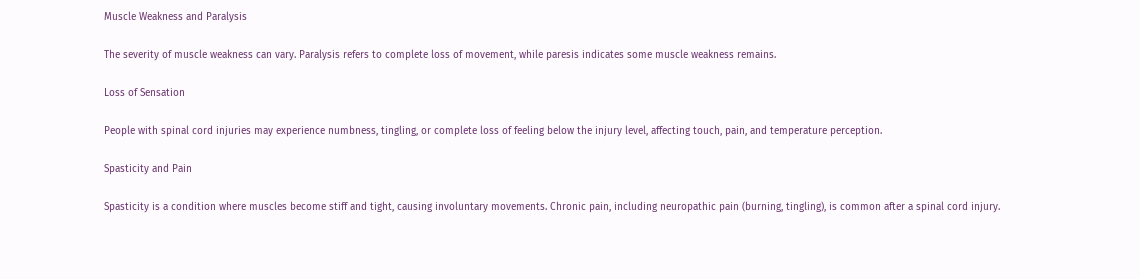Muscle Weakness and Paralysis

The severity of muscle weakness can vary. Paralysis refers to complete loss of movement, while paresis indicates some muscle weakness remains.

Loss of Sensation

People with spinal cord injuries may experience numbness, tingling, or complete loss of feeling below the injury level, affecting touch, pain, and temperature perception.

Spasticity and Pain

Spasticity is a condition where muscles become stiff and tight, causing involuntary movements. Chronic pain, including neuropathic pain (burning, tingling), is common after a spinal cord injury.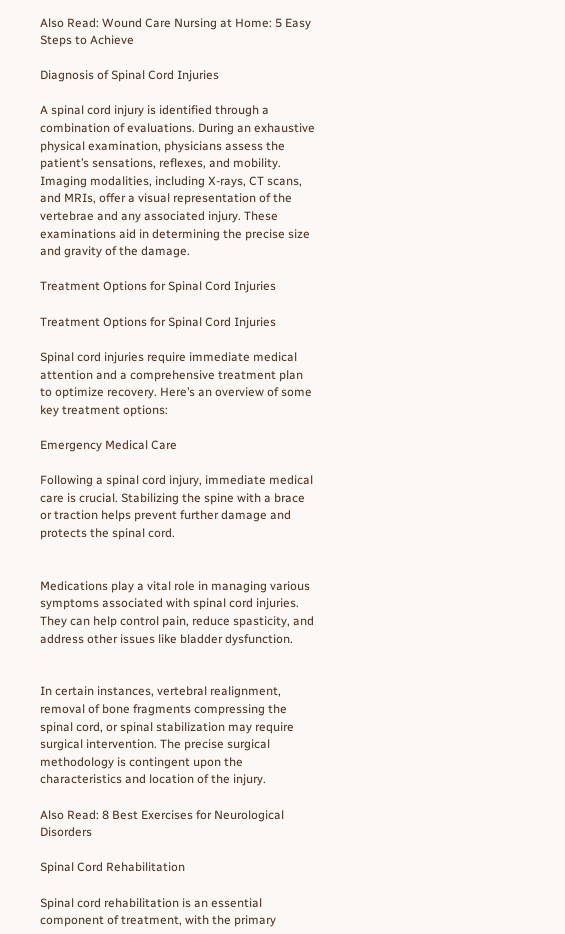Also Read: Wound Care Nursing at Home: 5 Easy Steps to Achieve

Diagnosis of Spinal Cord Injuries

A spinal cord injury is identified through a combination of evaluations. During an exhaustive physical examination, physicians assess the patient’s sensations, reflexes, and mobility. Imaging modalities, including X-rays, CT scans, and MRIs, offer a visual representation of the vertebrae and any associated injury. These examinations aid in determining the precise size and gravity of the damage.

Treatment Options for Spinal Cord Injuries

Treatment Options for Spinal Cord Injuries

Spinal cord injuries require immediate medical attention and a comprehensive treatment plan to optimize recovery. Here’s an overview of some key treatment options:

Emergency Medical Care

Following a spinal cord injury, immediate medical care is crucial. Stabilizing the spine with a brace or traction helps prevent further damage and protects the spinal cord.


Medications play a vital role in managing various symptoms associated with spinal cord injuries. They can help control pain, reduce spasticity, and address other issues like bladder dysfunction.


In certain instances, vertebral realignment, removal of bone fragments compressing the spinal cord, or spinal stabilization may require surgical intervention. The precise surgical methodology is contingent upon the characteristics and location of the injury.

Also Read: 8 Best Exercises for Neurological Disorders

Spinal Cord Rehabilitation

Spinal cord rehabilitation is an essential component of treatment, with the primary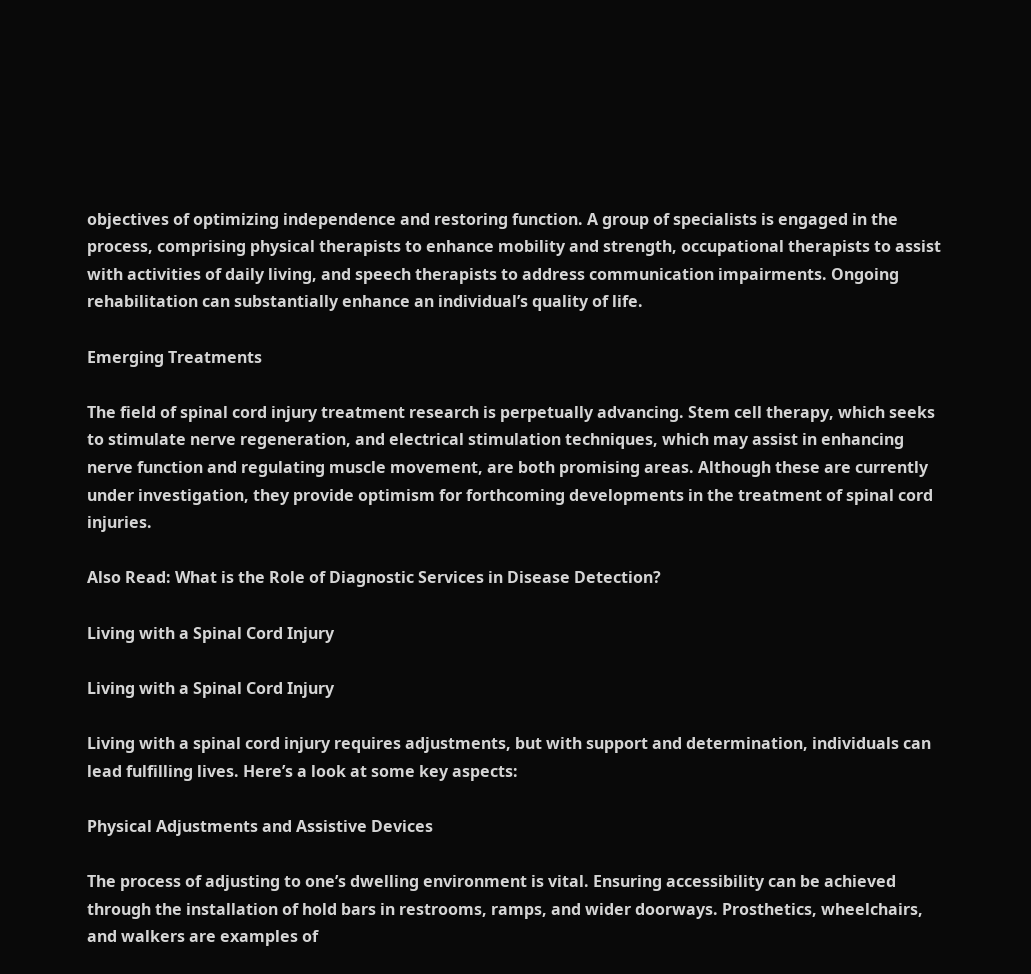objectives of optimizing independence and restoring function. A group of specialists is engaged in the process, comprising physical therapists to enhance mobility and strength, occupational therapists to assist with activities of daily living, and speech therapists to address communication impairments. Ongoing rehabilitation can substantially enhance an individual’s quality of life.

Emerging Treatments

The field of spinal cord injury treatment research is perpetually advancing. Stem cell therapy, which seeks to stimulate nerve regeneration, and electrical stimulation techniques, which may assist in enhancing nerve function and regulating muscle movement, are both promising areas. Although these are currently under investigation, they provide optimism for forthcoming developments in the treatment of spinal cord injuries.

Also Read: What is the Role of Diagnostic Services in Disease Detection?

Living with a Spinal Cord Injury

Living with a Spinal Cord Injury

Living with a spinal cord injury requires adjustments, but with support and determination, individuals can lead fulfilling lives. Here’s a look at some key aspects:

Physical Adjustments and Assistive Devices

The process of adjusting to one’s dwelling environment is vital. Ensuring accessibility can be achieved through the installation of hold bars in restrooms, ramps, and wider doorways. Prosthetics, wheelchairs, and walkers are examples of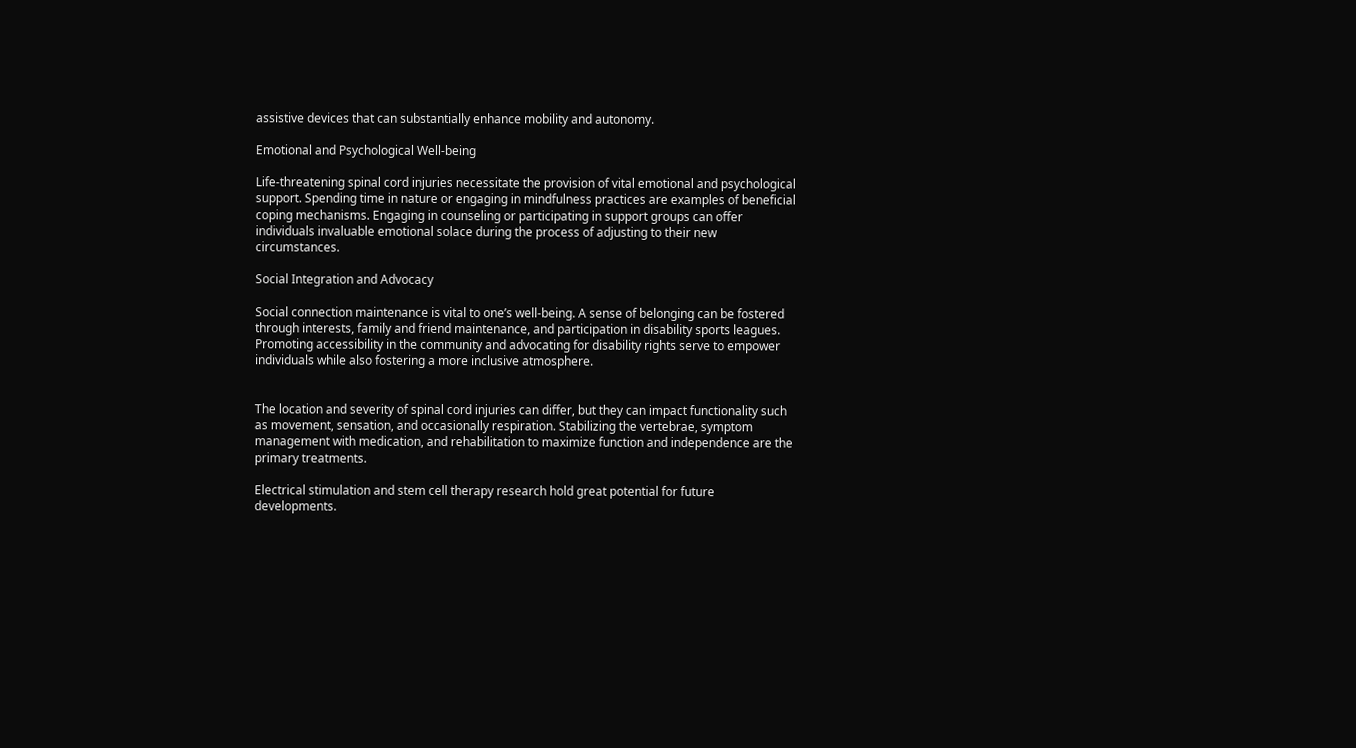assistive devices that can substantially enhance mobility and autonomy.

Emotional and Psychological Well-being

Life-threatening spinal cord injuries necessitate the provision of vital emotional and psychological support. Spending time in nature or engaging in mindfulness practices are examples of beneficial coping mechanisms. Engaging in counseling or participating in support groups can offer individuals invaluable emotional solace during the process of adjusting to their new circumstances.

Social Integration and Advocacy

Social connection maintenance is vital to one’s well-being. A sense of belonging can be fostered through interests, family and friend maintenance, and participation in disability sports leagues. Promoting accessibility in the community and advocating for disability rights serve to empower individuals while also fostering a more inclusive atmosphere.


The location and severity of spinal cord injuries can differ, but they can impact functionality such as movement, sensation, and occasionally respiration. Stabilizing the vertebrae, symptom management with medication, and rehabilitation to maximize function and independence are the primary treatments.

Electrical stimulation and stem cell therapy research hold great potential for future developments.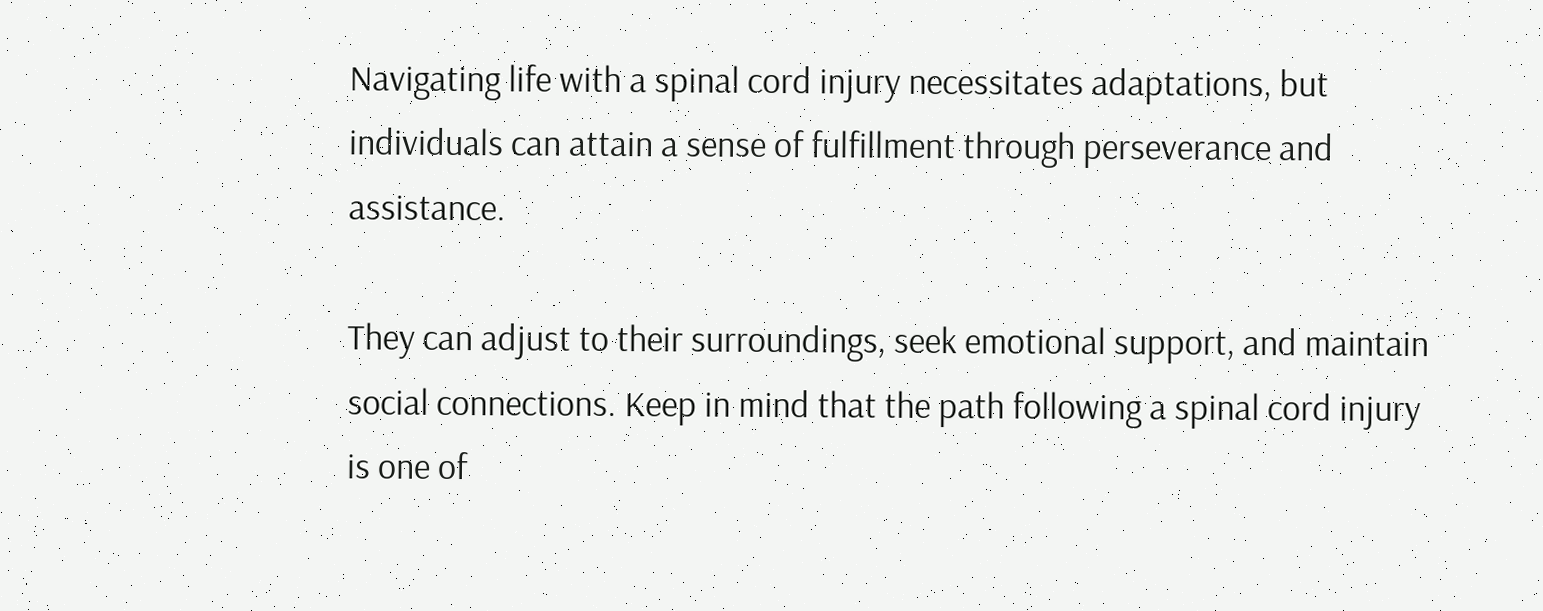Navigating life with a spinal cord injury necessitates adaptations, but individuals can attain a sense of fulfillment through perseverance and assistance.

They can adjust to their surroundings, seek emotional support, and maintain social connections. Keep in mind that the path following a spinal cord injury is one of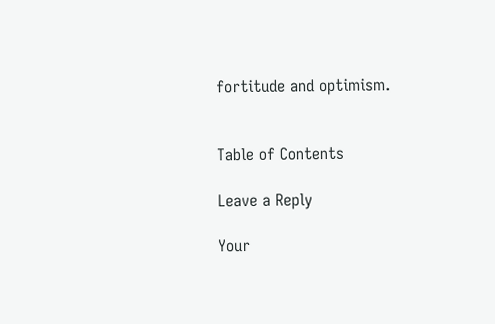fortitude and optimism.


Table of Contents

Leave a Reply

Your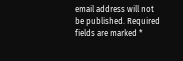email address will not be published. Required fields are marked *